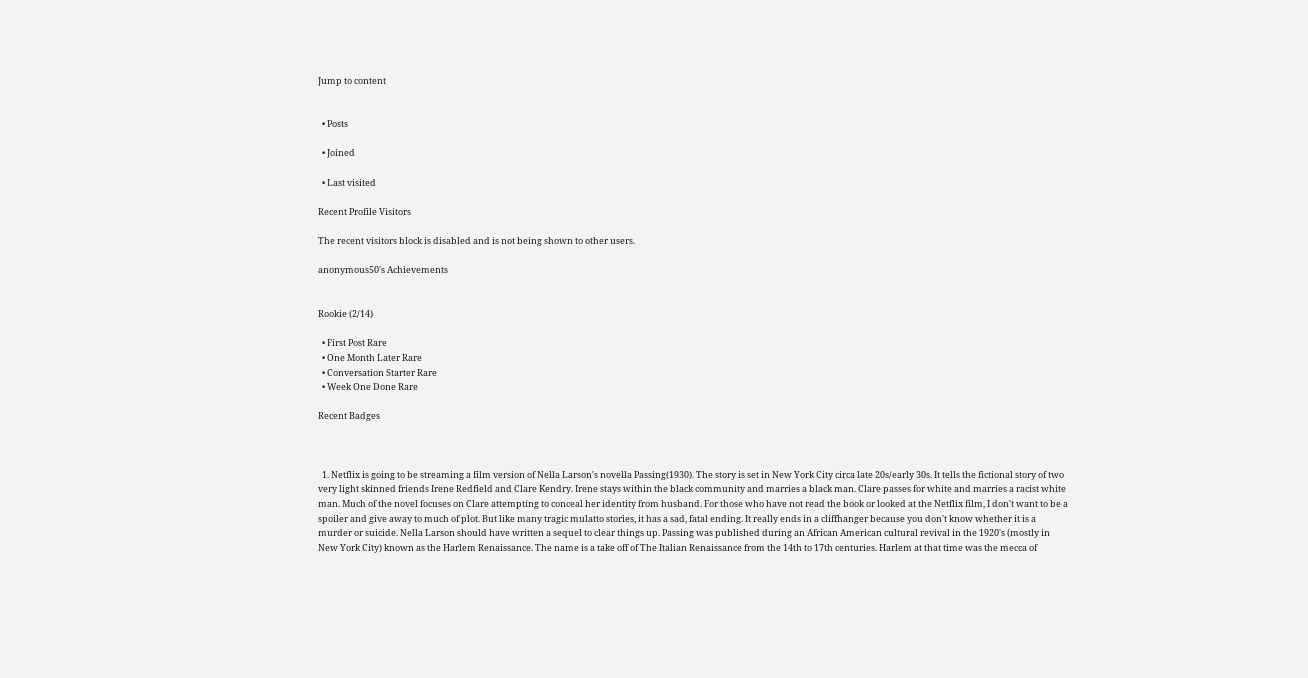Jump to content


  • Posts

  • Joined

  • Last visited

Recent Profile Visitors

The recent visitors block is disabled and is not being shown to other users.

anonymous50's Achievements


Rookie (2/14)

  • First Post Rare
  • One Month Later Rare
  • Conversation Starter Rare
  • Week One Done Rare

Recent Badges



  1. Netflix is going to be streaming a film version of Nella Larson's novella Passing(1930). The story is set in New York City circa late 20s/early 30s. It tells the fictional story of two very light skinned friends Irene Redfield and Clare Kendry. Irene stays within the black community and marries a black man. Clare passes for white and marries a racist white man. Much of the novel focuses on Clare attempting to conceal her identity from husband. For those who have not read the book or looked at the Netflix film, I don't want to be a spoiler and give away to much of plot. But like many tragic mulatto stories, it has a sad, fatal ending. It really ends in a cliffhanger because you don't know whether it is a murder or suicide. Nella Larson should have written a sequel to clear things up. Passing was published during an African American cultural revival in the 1920's (mostly in New York City) known as the Harlem Renaissance. The name is a take off of The Italian Renaissance from the 14th to 17th centuries. Harlem at that time was the mecca of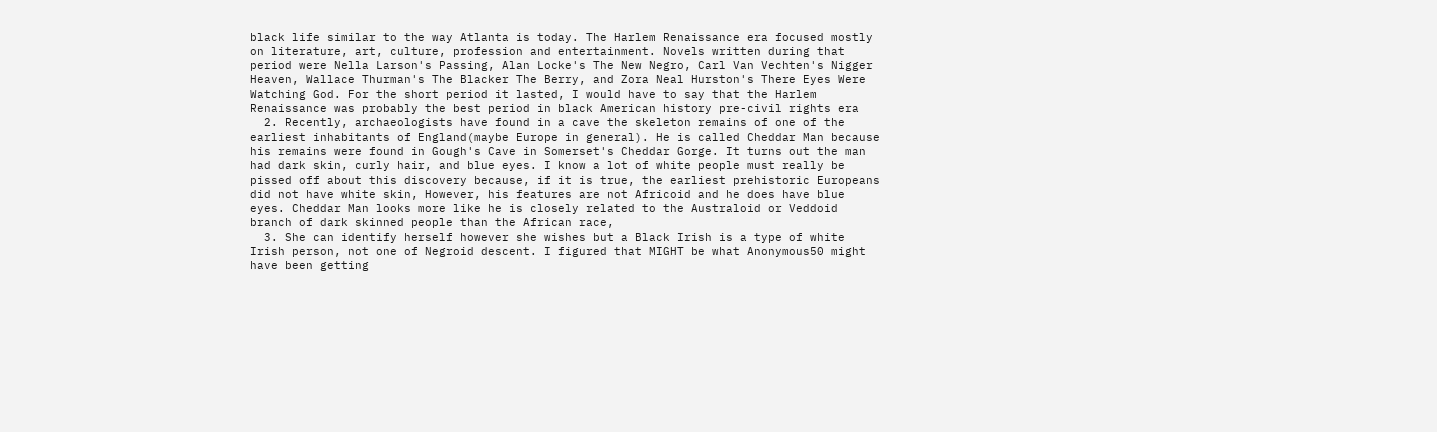black life similar to the way Atlanta is today. The Harlem Renaissance era focused mostly on literature, art, culture, profession and entertainment. Novels written during that period were Nella Larson's Passing, Alan Locke's The New Negro, Carl Van Vechten's Nigger Heaven, Wallace Thurman's The Blacker The Berry, and Zora Neal Hurston's There Eyes Were Watching God. For the short period it lasted, I would have to say that the Harlem Renaissance was probably the best period in black American history pre-civil rights era
  2. Recently, archaeologists have found in a cave the skeleton remains of one of the earliest inhabitants of England(maybe Europe in general). He is called Cheddar Man because his remains were found in Gough's Cave in Somerset's Cheddar Gorge. It turns out the man had dark skin, curly hair, and blue eyes. I know a lot of white people must really be pissed off about this discovery because, if it is true, the earliest prehistoric Europeans did not have white skin, However, his features are not Africoid and he does have blue eyes. Cheddar Man looks more like he is closely related to the Australoid or Veddoid branch of dark skinned people than the African race,
  3. She can identify herself however she wishes but a Black Irish is a type of white Irish person, not one of Negroid descent. I figured that MIGHT be what Anonymous50 might have been getting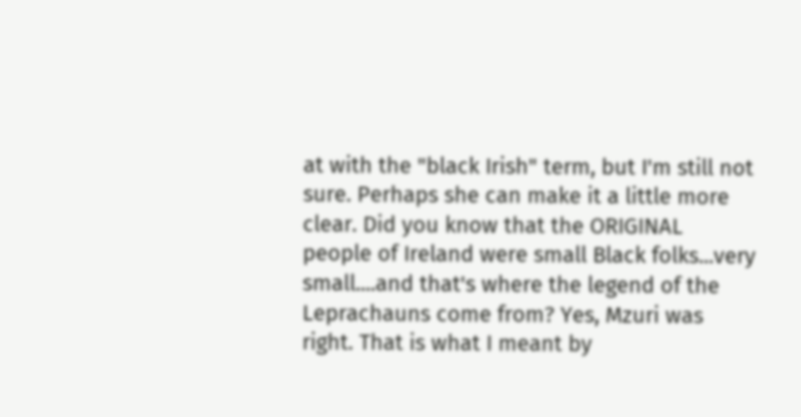at with the "black Irish" term, but I'm still not sure. Perhaps she can make it a little more clear. Did you know that the ORIGINAL people of Ireland were small Black folks...very small....and that's where the legend of the Leprachauns come from? Yes, Mzuri was right. That is what I meant by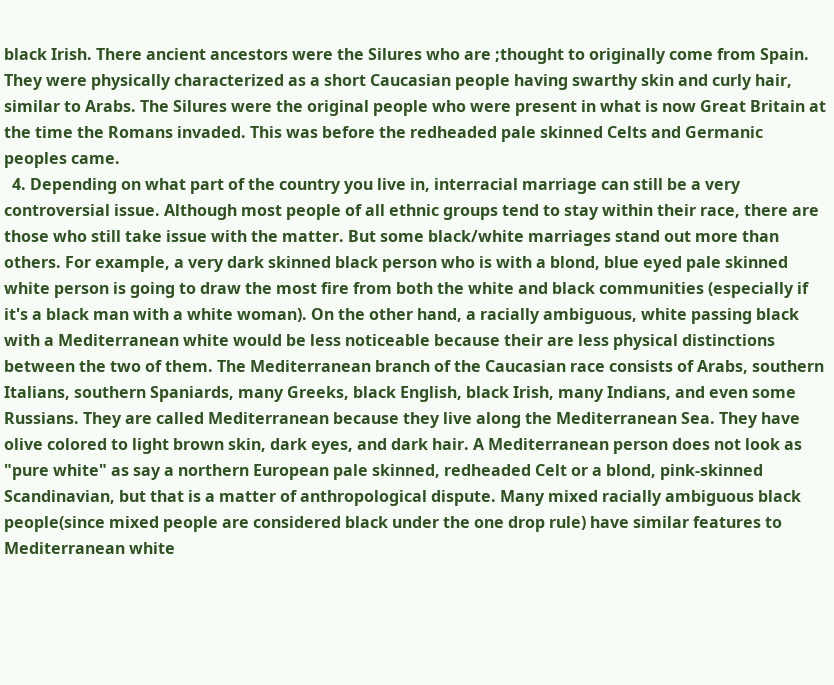black Irish. There ancient ancestors were the Silures who are ;thought to originally come from Spain. They were physically characterized as a short Caucasian people having swarthy skin and curly hair, similar to Arabs. The Silures were the original people who were present in what is now Great Britain at the time the Romans invaded. This was before the redheaded pale skinned Celts and Germanic peoples came.
  4. Depending on what part of the country you live in, interracial marriage can still be a very controversial issue. Although most people of all ethnic groups tend to stay within their race, there are those who still take issue with the matter. But some black/white marriages stand out more than others. For example, a very dark skinned black person who is with a blond, blue eyed pale skinned white person is going to draw the most fire from both the white and black communities (especially if it's a black man with a white woman). On the other hand, a racially ambiguous, white passing black with a Mediterranean white would be less noticeable because their are less physical distinctions between the two of them. The Mediterranean branch of the Caucasian race consists of Arabs, southern Italians, southern Spaniards, many Greeks, black English, black Irish, many Indians, and even some Russians. They are called Mediterranean because they live along the Mediterranean Sea. They have olive colored to light brown skin, dark eyes, and dark hair. A Mediterranean person does not look as "pure white" as say a northern European pale skinned, redheaded Celt or a blond, pink-skinned Scandinavian, but that is a matter of anthropological dispute. Many mixed racially ambiguous black people(since mixed people are considered black under the one drop rule) have similar features to Mediterranean white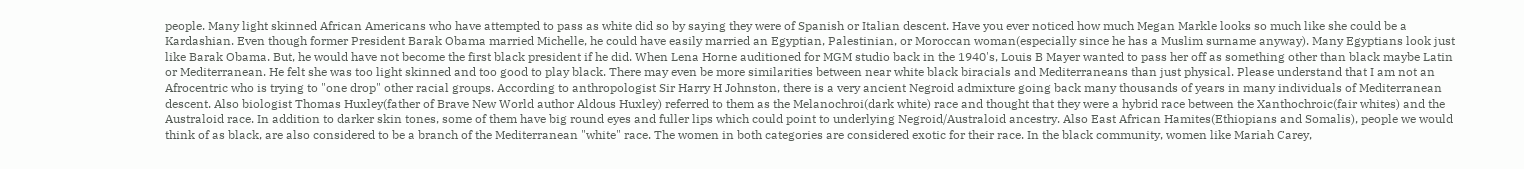people. Many light skinned African Americans who have attempted to pass as white did so by saying they were of Spanish or Italian descent. Have you ever noticed how much Megan Markle looks so much like she could be a Kardashian. Even though former President Barak Obama married Michelle, he could have easily married an Egyptian, Palestinian, or Moroccan woman(especially since he has a Muslim surname anyway). Many Egyptians look just like Barak Obama. But, he would have not become the first black president if he did. When Lena Horne auditioned for MGM studio back in the 1940's, Louis B Mayer wanted to pass her off as something other than black maybe Latin or Mediterranean. He felt she was too light skinned and too good to play black. There may even be more similarities between near white black biracials and Mediterraneans than just physical. Please understand that I am not an Afrocentric who is trying to "one drop" other racial groups. According to anthropologist Sir Harry H Johnston, there is a very ancient Negroid admixture going back many thousands of years in many individuals of Mediterranean descent. Also biologist Thomas Huxley(father of Brave New World author Aldous Huxley) referred to them as the Melanochroi(dark white) race and thought that they were a hybrid race between the Xanthochroic(fair whites) and the Australoid race. In addition to darker skin tones, some of them have big round eyes and fuller lips which could point to underlying Negroid/Australoid ancestry. Also East African Hamites(Ethiopians and Somalis), people we would think of as black, are also considered to be a branch of the Mediterranean "white" race. The women in both categories are considered exotic for their race. In the black community, women like Mariah Carey,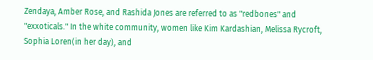Zendaya, Amber Rose, and Rashida Jones are referred to as "redbones" and "exxoticals." In the white community, women like Kim Kardashian, Melissa Rycroft, Sophia Loren(in her day), and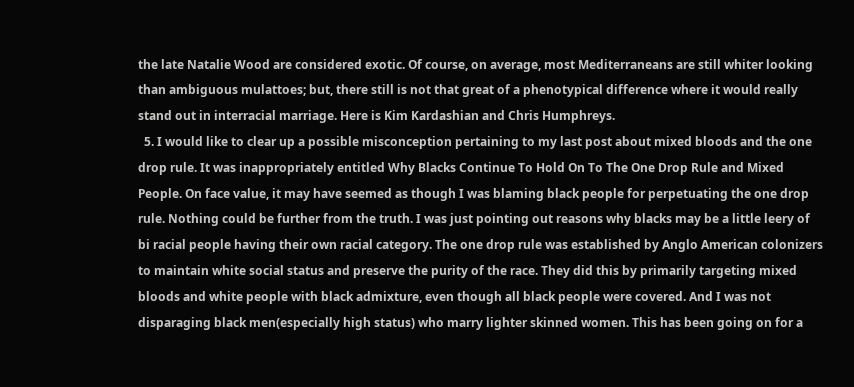the late Natalie Wood are considered exotic. Of course, on average, most Mediterraneans are still whiter looking than ambiguous mulattoes; but, there still is not that great of a phenotypical difference where it would really stand out in interracial marriage. Here is Kim Kardashian and Chris Humphreys.
  5. I would like to clear up a possible misconception pertaining to my last post about mixed bloods and the one drop rule. It was inappropriately entitled Why Blacks Continue To Hold On To The One Drop Rule and Mixed People. On face value, it may have seemed as though I was blaming black people for perpetuating the one drop rule. Nothing could be further from the truth. I was just pointing out reasons why blacks may be a little leery of bi racial people having their own racial category. The one drop rule was established by Anglo American colonizers to maintain white social status and preserve the purity of the race. They did this by primarily targeting mixed bloods and white people with black admixture, even though all black people were covered. And I was not disparaging black men(especially high status) who marry lighter skinned women. This has been going on for a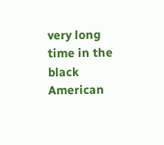very long time in the black American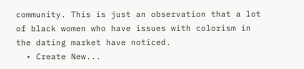community. This is just an observation that a lot of black women who have issues with colorism in the dating market have noticed.
  • Create New...